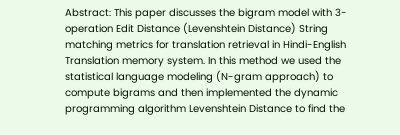Abstract: This paper discusses the bigram model with 3-operation Edit Distance (Levenshtein Distance) String matching metrics for translation retrieval in Hindi-English Translation memory system. In this method we used the statistical language modeling (N-gram approach) to compute bigrams and then implemented the dynamic programming algorithm Levenshtein Distance to find the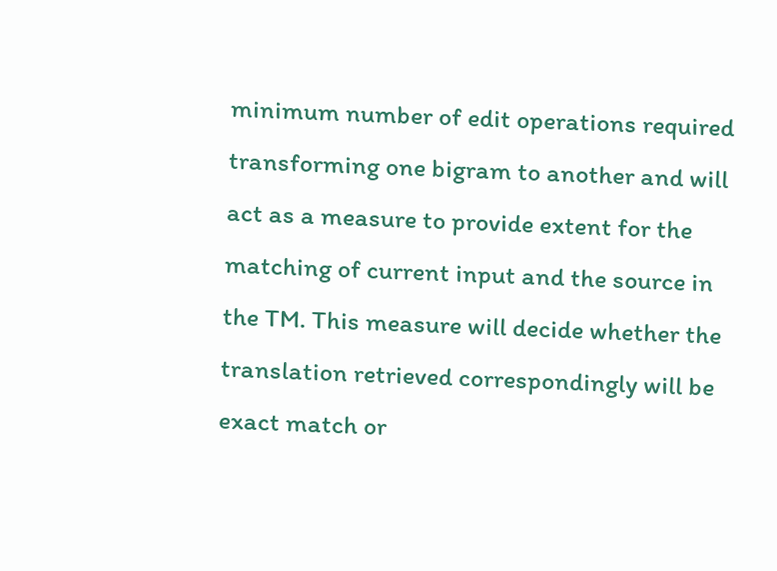minimum number of edit operations required transforming one bigram to another and will act as a measure to provide extent for the matching of current input and the source in the TM. This measure will decide whether the translation retrieved correspondingly will be exact match or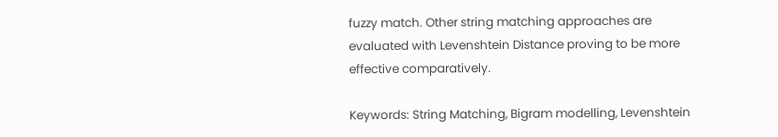fuzzy match. Other string matching approaches are evaluated with Levenshtein Distance proving to be more effective comparatively.

Keywords: String Matching, Bigram modelling, Levenshtein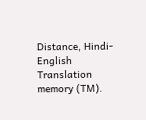Distance, Hindi-English Translation memory (TM).